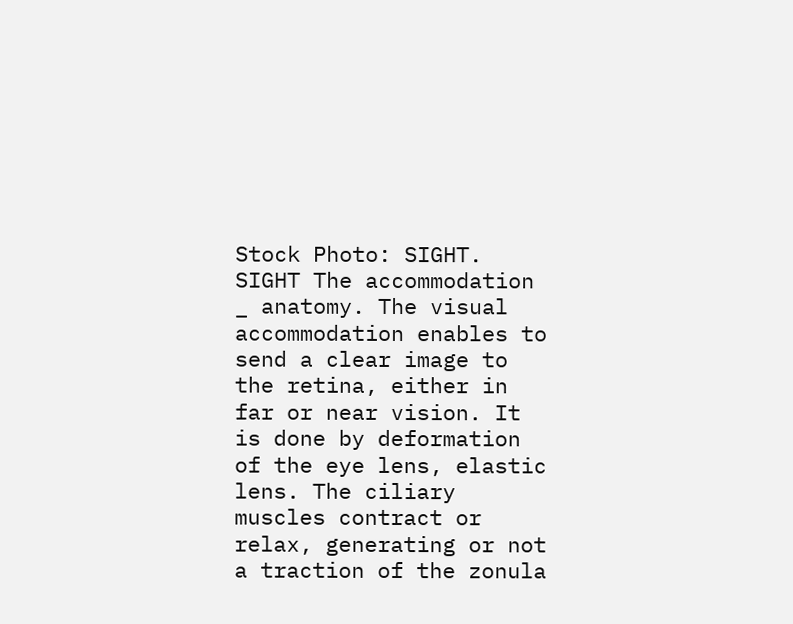Stock Photo: SIGHT. SIGHT The accommodation _ anatomy. The visual accommodation enables to send a clear image to the retina, either in far or near vision. It is done by deformation of the eye lens, elastic lens. The ciliary muscles contract or relax, generating or not a traction of the zonula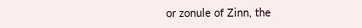or zonule of Zinn, the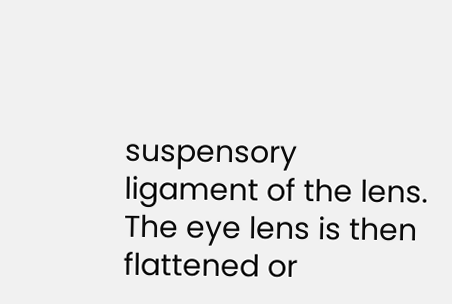suspensory ligament of the lens. The eye lens is then flattened or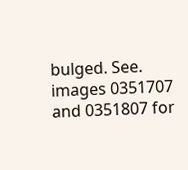bulged. See. images 0351707 and 0351807 for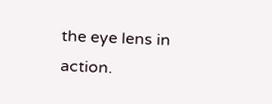the eye lens in action.